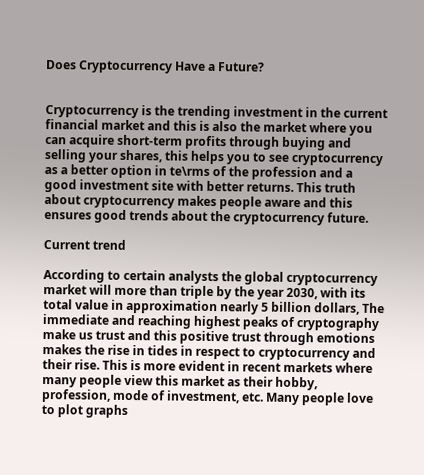Does Cryptocurrency Have a Future?


Cryptocurrency is the trending investment in the current financial market and this is also the market where you can acquire short-term profits through buying and selling your shares, this helps you to see cryptocurrency as a better option in te\rms of the profession and a good investment site with better returns. This truth about cryptocurrency makes people aware and this ensures good trends about the cryptocurrency future.

Current trend

According to certain analysts the global cryptocurrency market will more than triple by the year 2030, with its total value in approximation nearly 5 billion dollars, The immediate and reaching highest peaks of cryptography make us trust and this positive trust through emotions makes the rise in tides in respect to cryptocurrency and their rise. This is more evident in recent markets where many people view this market as their hobby, profession, mode of investment, etc. Many people love to plot graphs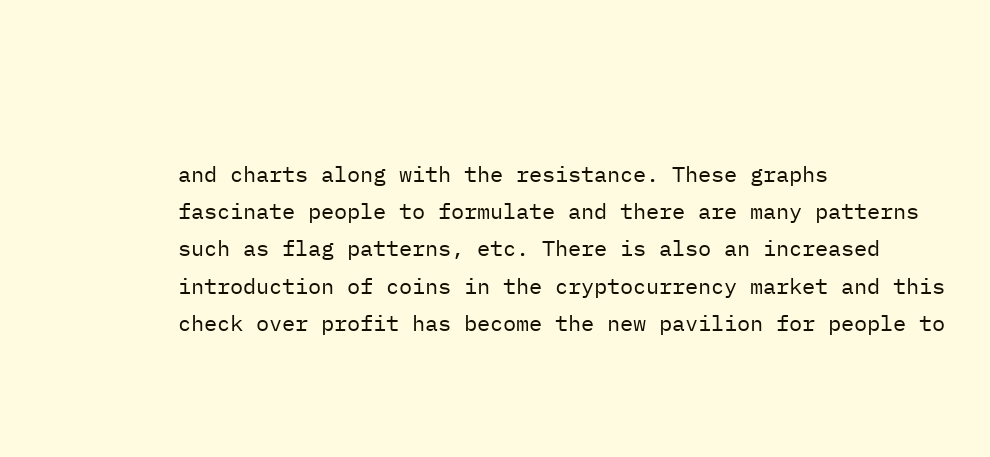and charts along with the resistance. These graphs fascinate people to formulate and there are many patterns such as flag patterns, etc. There is also an increased introduction of coins in the cryptocurrency market and this check over profit has become the new pavilion for people to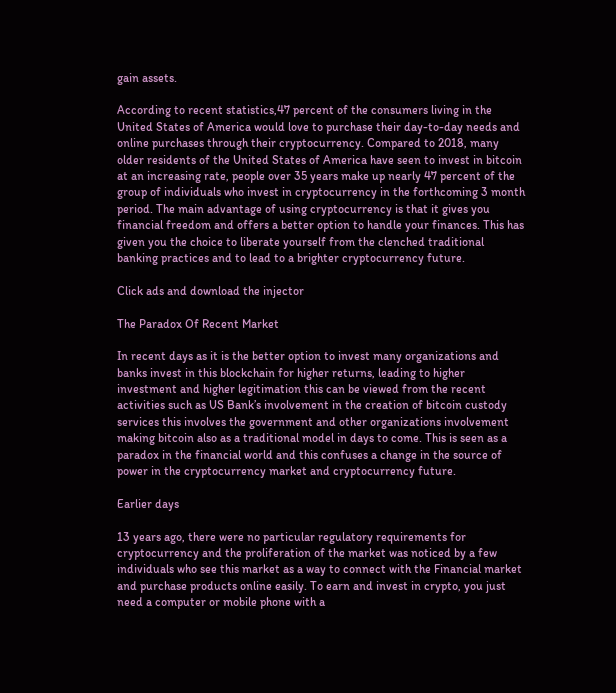gain assets.

According to recent statistics,47 percent of the consumers living in the United States of America would love to purchase their day-to-day needs and online purchases through their cryptocurrency. Compared to 2018, many older residents of the United States of America have seen to invest in bitcoin at an increasing rate, people over 35 years make up nearly 47 percent of the group of individuals who invest in cryptocurrency in the forthcoming 3 month period. The main advantage of using cryptocurrency is that it gives you financial freedom and offers a better option to handle your finances. This has given you the choice to liberate yourself from the clenched traditional banking practices and to lead to a brighter cryptocurrency future.

Click ads and download the injector

The Paradox Of Recent Market

In recent days as it is the better option to invest many organizations and banks invest in this blockchain for higher returns, leading to higher investment and higher legitimation this can be viewed from the recent activities such as US Bank’s involvement in the creation of bitcoin custody services this involves the government and other organizations involvement making bitcoin also as a traditional model in days to come. This is seen as a paradox in the financial world and this confuses a change in the source of power in the cryptocurrency market and cryptocurrency future.

Earlier days

13 years ago, there were no particular regulatory requirements for cryptocurrency and the proliferation of the market was noticed by a few individuals who see this market as a way to connect with the Financial market and purchase products online easily. To earn and invest in crypto, you just need a computer or mobile phone with a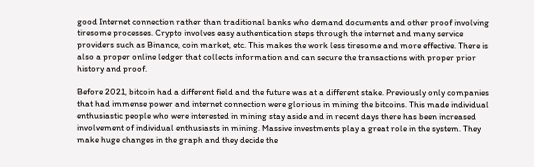good Internet connection rather than traditional banks who demand documents and other proof involving tiresome processes. Crypto involves easy authentication steps through the internet and many service providers such as Binance, coin market, etc. This makes the work less tiresome and more effective. There is also a proper online ledger that collects information and can secure the transactions with proper prior history and proof.

Before 2021, bitcoin had a different field and the future was at a different stake. Previously only companies that had immense power and internet connection were glorious in mining the bitcoins. This made individual enthusiastic people who were interested in mining stay aside and in recent days there has been increased involvement of individual enthusiasts in mining. Massive investments play a great role in the system. They make huge changes in the graph and they decide the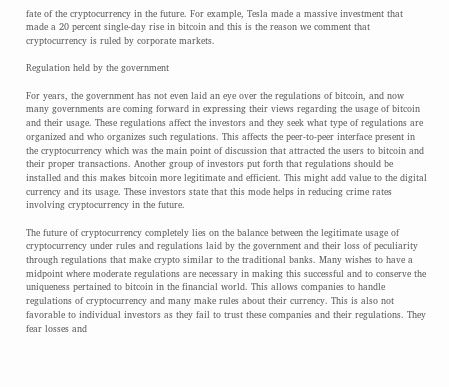fate of the cryptocurrency in the future. For example, Tesla made a massive investment that made a 20 percent single-day rise in bitcoin and this is the reason we comment that cryptocurrency is ruled by corporate markets.

Regulation held by the government

For years, the government has not even laid an eye over the regulations of bitcoin, and now many governments are coming forward in expressing their views regarding the usage of bitcoin and their usage. These regulations affect the investors and they seek what type of regulations are organized and who organizes such regulations. This affects the peer-to-peer interface present in the cryptocurrency which was the main point of discussion that attracted the users to bitcoin and their proper transactions. Another group of investors put forth that regulations should be installed and this makes bitcoin more legitimate and efficient. This might add value to the digital currency and its usage. These investors state that this mode helps in reducing crime rates involving cryptocurrency in the future.

The future of cryptocurrency completely lies on the balance between the legitimate usage of cryptocurrency under rules and regulations laid by the government and their loss of peculiarity through regulations that make crypto similar to the traditional banks. Many wishes to have a midpoint where moderate regulations are necessary in making this successful and to conserve the uniqueness pertained to bitcoin in the financial world. This allows companies to handle regulations of cryptocurrency and many make rules about their currency. This is also not favorable to individual investors as they fail to trust these companies and their regulations. They fear losses and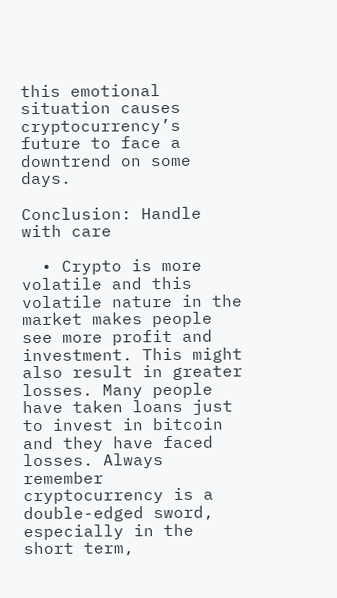this emotional situation causes cryptocurrency’s future to face a downtrend on some days.

Conclusion: Handle with care

  • Crypto is more volatile and this volatile nature in the market makes people see more profit and investment. This might also result in greater losses. Many people have taken loans just to invest in bitcoin and they have faced losses. Always remember cryptocurrency is a double-edged sword, especially in the short term,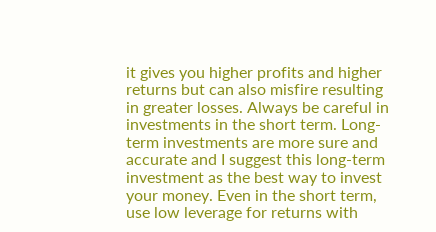it gives you higher profits and higher returns but can also misfire resulting in greater losses. Always be careful in investments in the short term. Long-term investments are more sure and accurate and I suggest this long-term investment as the best way to invest your money. Even in the short term, use low leverage for returns with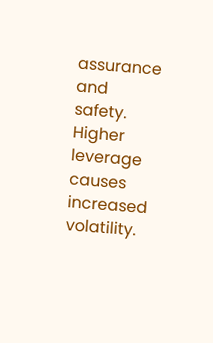assurance and safety. Higher leverage causes increased volatility.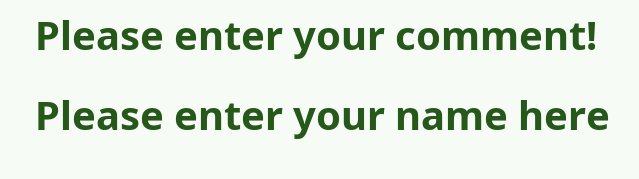Please enter your comment!
Please enter your name here